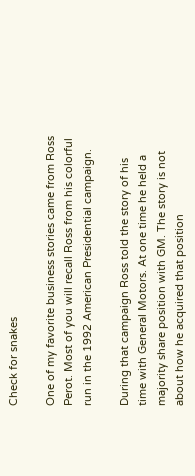Check for snakes

One of my favorite business stories came from Ross Perot. Most of you will recall Ross from his colorful run in the 1992 American Presidential campaign.

During that campaign Ross told the story of his time with General Motors. At one time he held a majority share position with GM. The story is not about how he acquired that position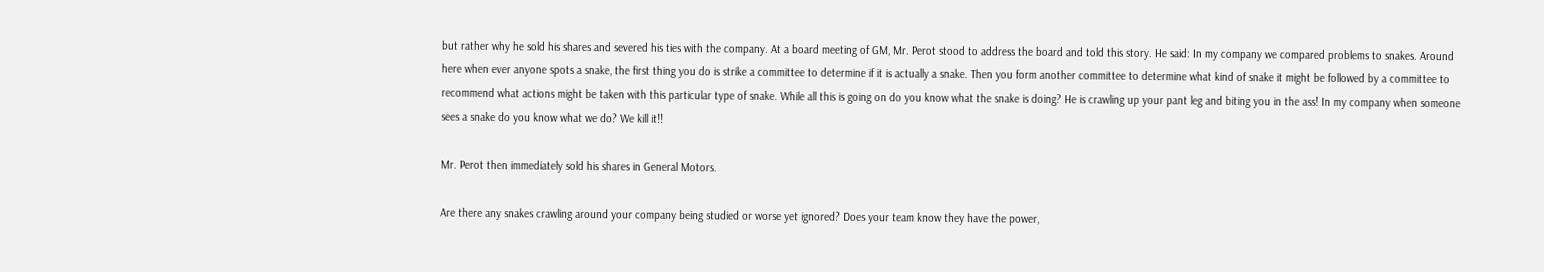but rather why he sold his shares and severed his ties with the company. At a board meeting of GM, Mr. Perot stood to address the board and told this story. He said: In my company we compared problems to snakes. Around here when ever anyone spots a snake, the first thing you do is strike a committee to determine if it is actually a snake. Then you form another committee to determine what kind of snake it might be followed by a committee to recommend what actions might be taken with this particular type of snake. While all this is going on do you know what the snake is doing? He is crawling up your pant leg and biting you in the ass! In my company when someone sees a snake do you know what we do? We kill it!!

Mr. Perot then immediately sold his shares in General Motors.

Are there any snakes crawling around your company being studied or worse yet ignored? Does your team know they have the power,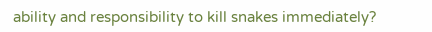ability and responsibility to kill snakes immediately?